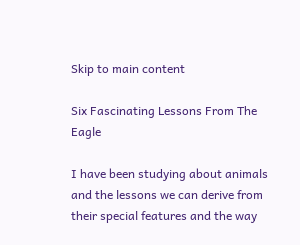Skip to main content

Six Fascinating Lessons From The Eagle

I have been studying about animals and the lessons we can derive from their special features and the way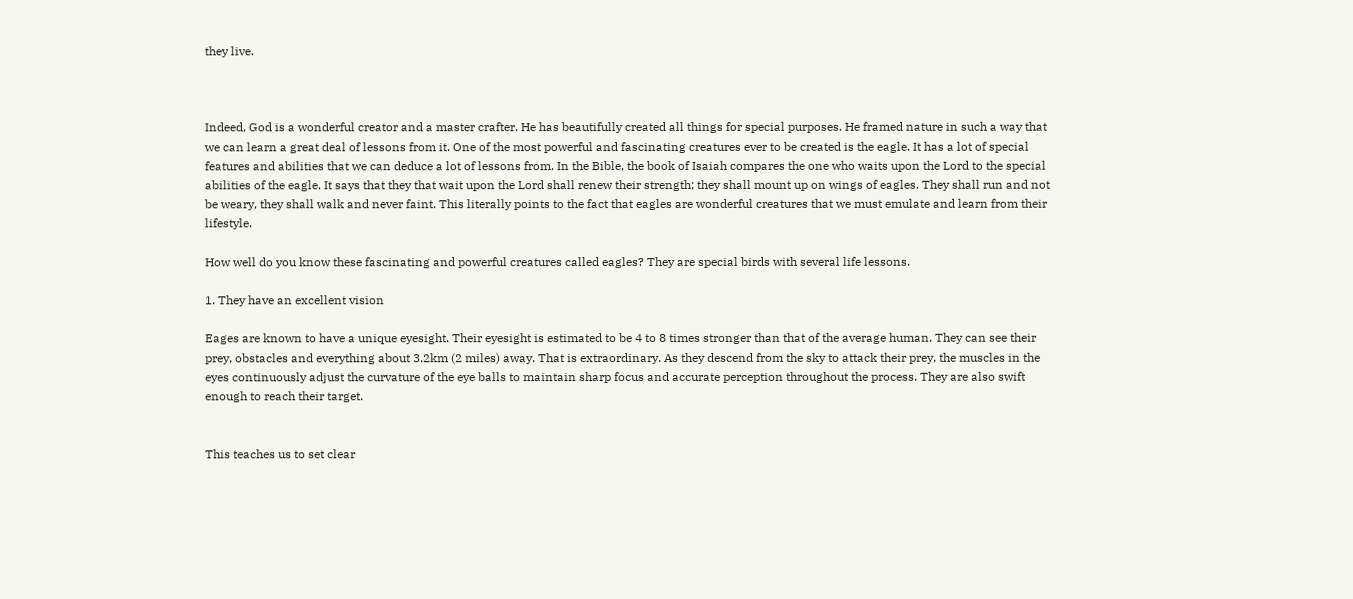they live.



Indeed, God is a wonderful creator and a master crafter. He has beautifully created all things for special purposes. He framed nature in such a way that we can learn a great deal of lessons from it. One of the most powerful and fascinating creatures ever to be created is the eagle. It has a lot of special features and abilities that we can deduce a lot of lessons from. In the Bible, the book of Isaiah compares the one who waits upon the Lord to the special abilities of the eagle. It says that they that wait upon the Lord shall renew their strength; they shall mount up on wings of eagles. They shall run and not be weary, they shall walk and never faint. This literally points to the fact that eagles are wonderful creatures that we must emulate and learn from their lifestyle.

How well do you know these fascinating and powerful creatures called eagles? They are special birds with several life lessons.

1. They have an excellent vision

Eages are known to have a unique eyesight. Their eyesight is estimated to be 4 to 8 times stronger than that of the average human. They can see their prey, obstacles and everything about 3.2km (2 miles) away. That is extraordinary. As they descend from the sky to attack their prey, the muscles in the eyes continuously adjust the curvature of the eye balls to maintain sharp focus and accurate perception throughout the process. They are also swift enough to reach their target.


This teaches us to set clear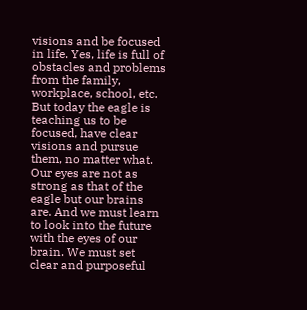visions and be focused in life. Yes, life is full of obstacles and problems from the family, workplace, school, etc. But today the eagle is teaching us to be focused, have clear visions and pursue them, no matter what. Our eyes are not as strong as that of the eagle but our brains are. And we must learn to look into the future with the eyes of our brain. We must set clear and purposeful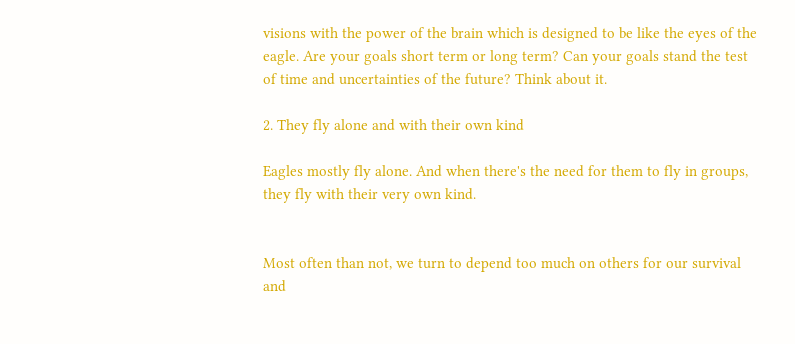visions with the power of the brain which is designed to be like the eyes of the eagle. Are your goals short term or long term? Can your goals stand the test of time and uncertainties of the future? Think about it.

2. They fly alone and with their own kind

Eagles mostly fly alone. And when there's the need for them to fly in groups, they fly with their very own kind.


Most often than not, we turn to depend too much on others for our survival and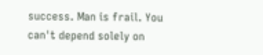success. Man is frail. You can't depend solely on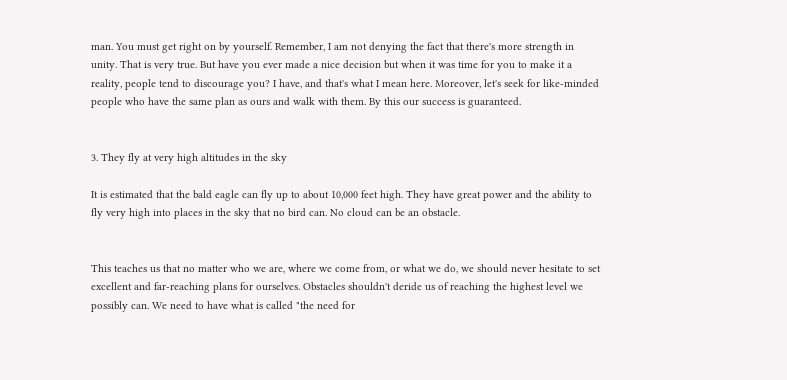man. You must get right on by yourself. Remember, I am not denying the fact that there's more strength in unity. That is very true. But have you ever made a nice decision but when it was time for you to make it a reality, people tend to discourage you? I have, and that's what I mean here. Moreover, let's seek for like-minded people who have the same plan as ours and walk with them. By this our success is guaranteed.


3. They fly at very high altitudes in the sky

It is estimated that the bald eagle can fly up to about 10,000 feet high. They have great power and the ability to fly very high into places in the sky that no bird can. No cloud can be an obstacle.


This teaches us that no matter who we are, where we come from, or what we do, we should never hesitate to set excellent and far-reaching plans for ourselves. Obstacles shouldn't deride us of reaching the highest level we possibly can. We need to have what is called "the need for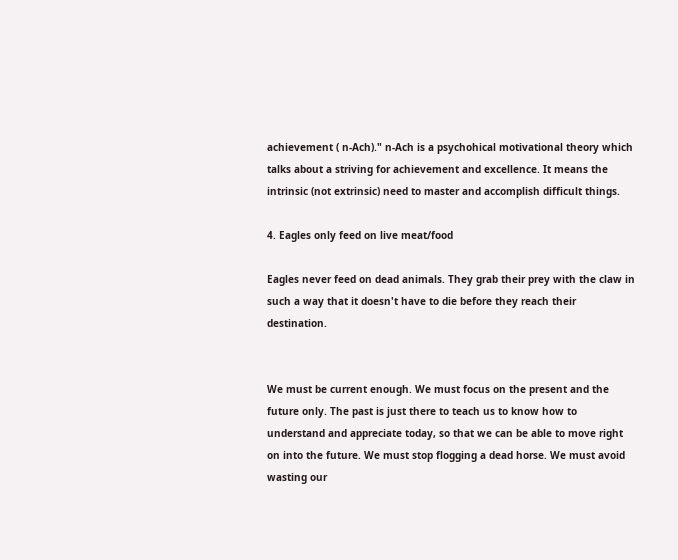achievement ( n-Ach)." n-Ach is a psychohical motivational theory which talks about a striving for achievement and excellence. It means the intrinsic (not extrinsic) need to master and accomplish difficult things.

4. Eagles only feed on live meat/food

Eagles never feed on dead animals. They grab their prey with the claw in such a way that it doesn't have to die before they reach their destination.


We must be current enough. We must focus on the present and the future only. The past is just there to teach us to know how to understand and appreciate today, so that we can be able to move right on into the future. We must stop flogging a dead horse. We must avoid wasting our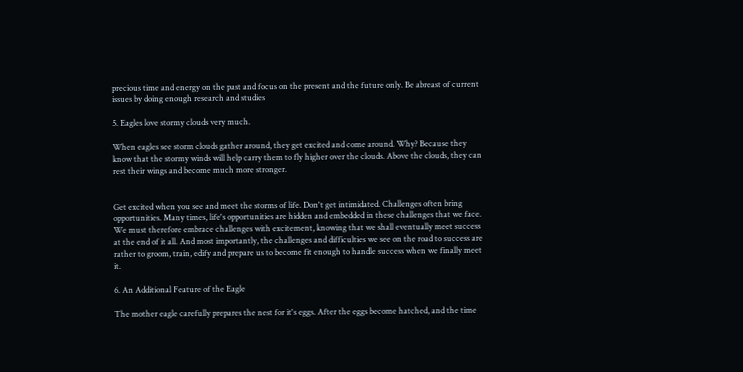precious time and energy on the past and focus on the present and the future only. Be abreast of current issues by doing enough research and studies

5. Eagles love stormy clouds very much.

When eagles see storm clouds gather around, they get excited and come around. Why? Because they know that the stormy winds will help carry them to fly higher over the clouds. Above the clouds, they can rest their wings and become much more stronger.


Get excited when you see and meet the storms of life. Don't get intimidated. Challenges often bring opportunities. Many times, life's opportunities are hidden and embedded in these challenges that we face. We must therefore embrace challenges with excitement, knowing that we shall eventually meet success at the end of it all. And most importantly, the challenges and difficulties we see on the road to success are rather to groom, train, edify and prepare us to become fit enough to handle success when we finally meet it.

6. An Additional Feature of the Eagle

The mother eagle carefully prepares the nest for it's eggs. After the eggs become hatched, and the time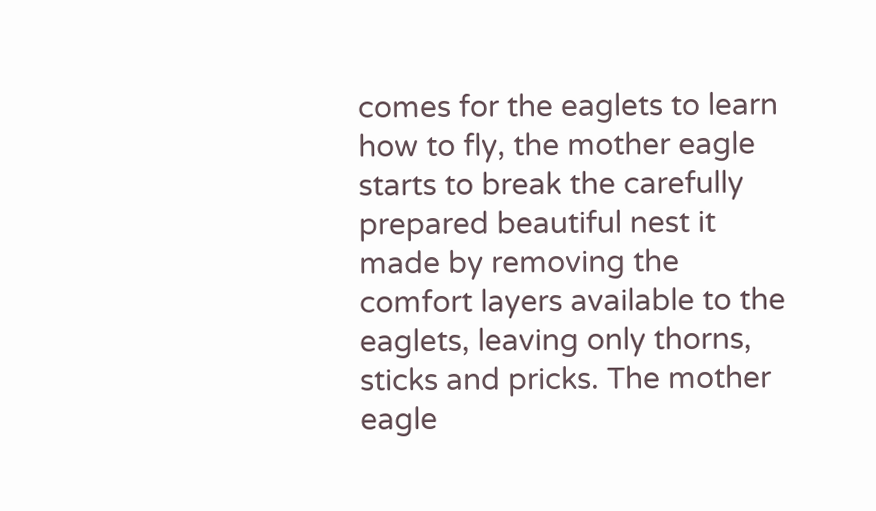comes for the eaglets to learn how to fly, the mother eagle starts to break the carefully prepared beautiful nest it made by removing the comfort layers available to the eaglets, leaving only thorns, sticks and pricks. The mother eagle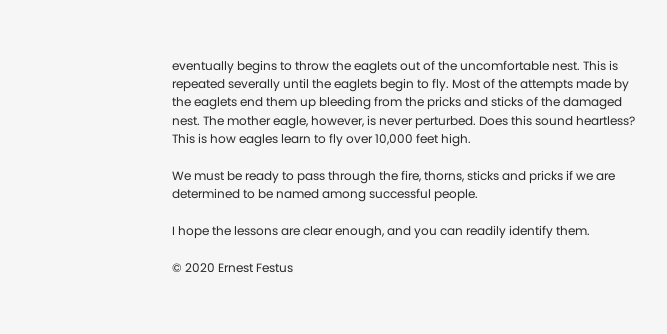eventually begins to throw the eaglets out of the uncomfortable nest. This is repeated severally until the eaglets begin to fly. Most of the attempts made by the eaglets end them up bleeding from the pricks and sticks of the damaged nest. The mother eagle, however, is never perturbed. Does this sound heartless? This is how eagles learn to fly over 10,000 feet high.

We must be ready to pass through the fire, thorns, sticks and pricks if we are determined to be named among successful people.

I hope the lessons are clear enough, and you can readily identify them.

© 2020 Ernest Festus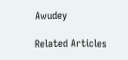Awudey

Related Articles